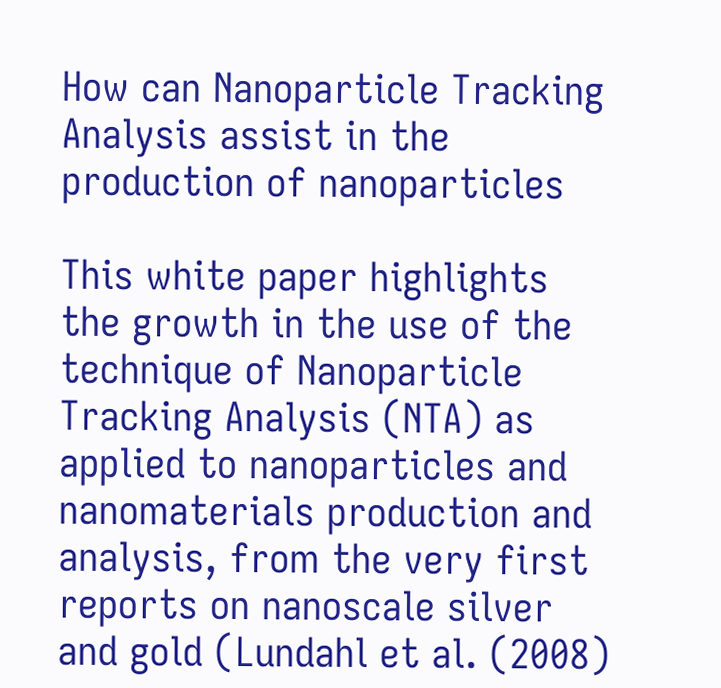How can Nanoparticle Tracking Analysis assist in the production of nanoparticles

This white paper highlights the growth in the use of the technique of Nanoparticle Tracking Analysis (NTA) as applied to nanoparticles and nanomaterials production and analysis, from the very first reports on nanoscale silver and gold (Lundahl et al. (2008)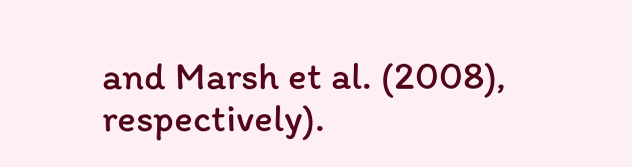and Marsh et al. (2008), respectively).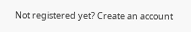Not registered yet? Create an account